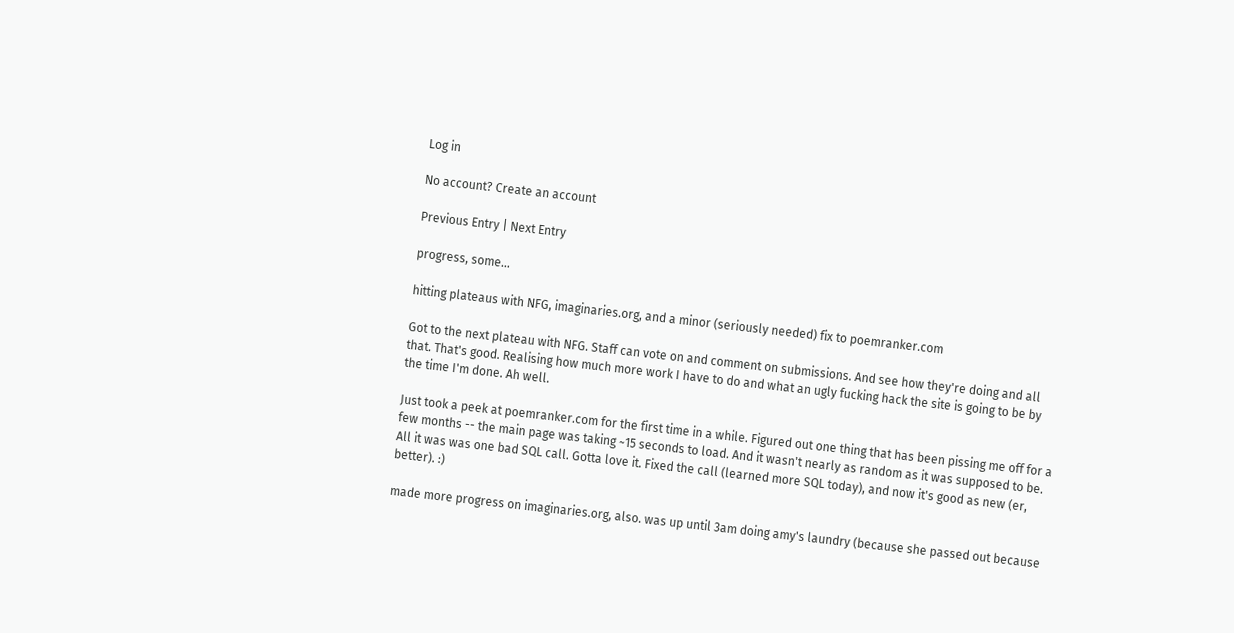Log in

No account? Create an account

Previous Entry | Next Entry

progress, some...

hitting plateaus with NFG, imaginaries.org, and a minor (seriously needed) fix to poemranker.com

Got to the next plateau with NFG. Staff can vote on and comment on submissions. And see how they're doing and all that. That's good. Realising how much more work I have to do and what an ugly fucking hack the site is going to be by the time I'm done. Ah well.

Just took a peek at poemranker.com for the first time in a while. Figured out one thing that has been pissing me off for a few months -- the main page was taking ~15 seconds to load. And it wasn't nearly as random as it was supposed to be. All it was was one bad SQL call. Gotta love it. Fixed the call (learned more SQL today), and now it's good as new (er, better). :)

made more progress on imaginaries.org, also. was up until 3am doing amy's laundry (because she passed out because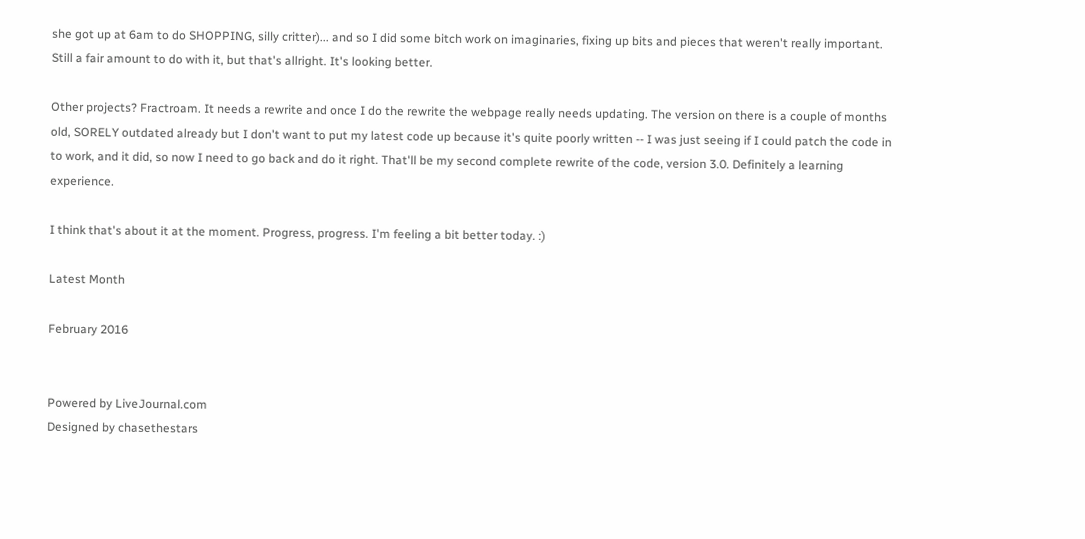she got up at 6am to do SHOPPING, silly critter)... and so I did some bitch work on imaginaries, fixing up bits and pieces that weren't really important. Still a fair amount to do with it, but that's allright. It's looking better.

Other projects? Fractroam. It needs a rewrite and once I do the rewrite the webpage really needs updating. The version on there is a couple of months old, SORELY outdated already but I don't want to put my latest code up because it's quite poorly written -- I was just seeing if I could patch the code in to work, and it did, so now I need to go back and do it right. That'll be my second complete rewrite of the code, version 3.0. Definitely a learning experience.

I think that's about it at the moment. Progress, progress. I'm feeling a bit better today. :)

Latest Month

February 2016


Powered by LiveJournal.com
Designed by chasethestars